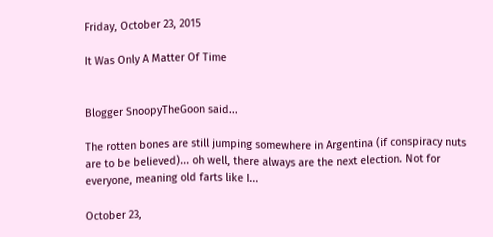Friday, October 23, 2015

It Was Only A Matter Of Time


Blogger SnoopyTheGoon said...

The rotten bones are still jumping somewhere in Argentina (if conspiracy nuts are to be believed)... oh well, there always are the next election. Not for everyone, meaning old farts like I...

October 23,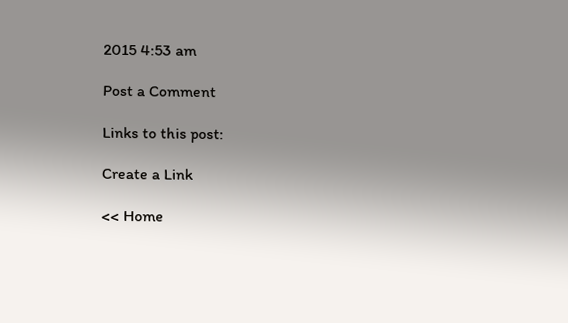2015 4:53 am

Post a Comment

Links to this post:

Create a Link

<< Home